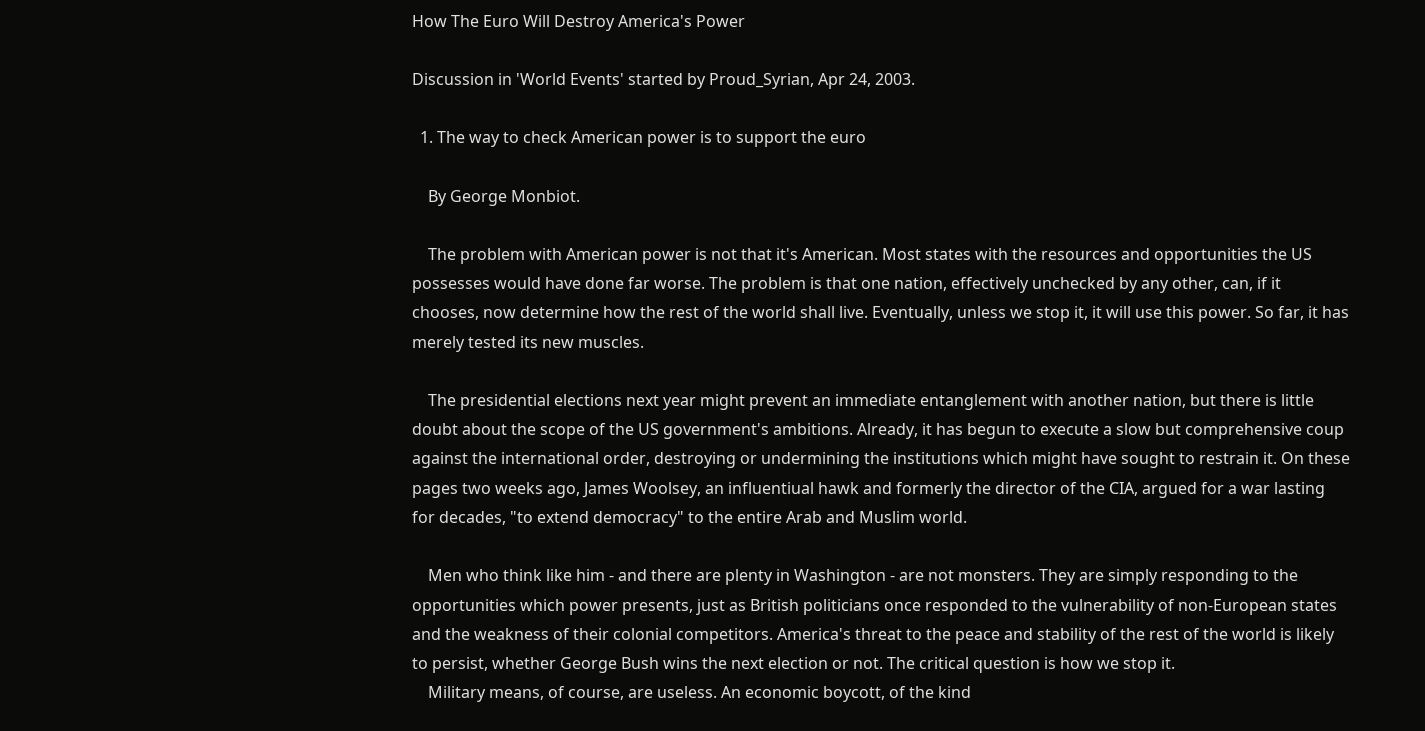How The Euro Will Destroy America's Power

Discussion in 'World Events' started by Proud_Syrian, Apr 24, 2003.

  1. The way to check American power is to support the euro

    By George Monbiot.

    The problem with American power is not that it's American. Most states with the resources and opportunities the US possesses would have done far worse. The problem is that one nation, effectively unchecked by any other, can, if it chooses, now determine how the rest of the world shall live. Eventually, unless we stop it, it will use this power. So far, it has merely tested its new muscles.

    The presidential elections next year might prevent an immediate entanglement with another nation, but there is little doubt about the scope of the US government's ambitions. Already, it has begun to execute a slow but comprehensive coup against the international order, destroying or undermining the institutions which might have sought to restrain it. On these pages two weeks ago, James Woolsey, an influentiual hawk and formerly the director of the CIA, argued for a war lasting for decades, "to extend democracy" to the entire Arab and Muslim world.

    Men who think like him - and there are plenty in Washington - are not monsters. They are simply responding to the opportunities which power presents, just as British politicians once responded to the vulnerability of non-European states and the weakness of their colonial competitors. America's threat to the peace and stability of the rest of the world is likely to persist, whether George Bush wins the next election or not. The critical question is how we stop it.
    Military means, of course, are useless. An economic boycott, of the kind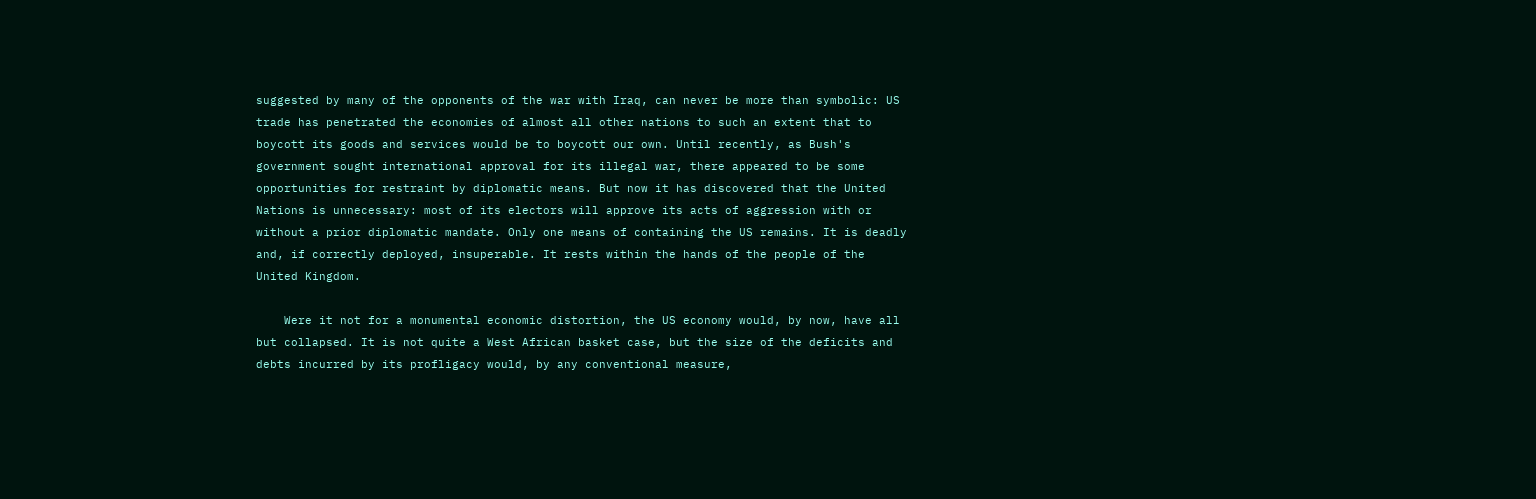suggested by many of the opponents of the war with Iraq, can never be more than symbolic: US trade has penetrated the economies of almost all other nations to such an extent that to boycott its goods and services would be to boycott our own. Until recently, as Bush's government sought international approval for its illegal war, there appeared to be some opportunities for restraint by diplomatic means. But now it has discovered that the United Nations is unnecessary: most of its electors will approve its acts of aggression with or without a prior diplomatic mandate. Only one means of containing the US remains. It is deadly and, if correctly deployed, insuperable. It rests within the hands of the people of the United Kingdom.

    Were it not for a monumental economic distortion, the US economy would, by now, have all but collapsed. It is not quite a West African basket case, but the size of the deficits and debts incurred by its profligacy would, by any conventional measure,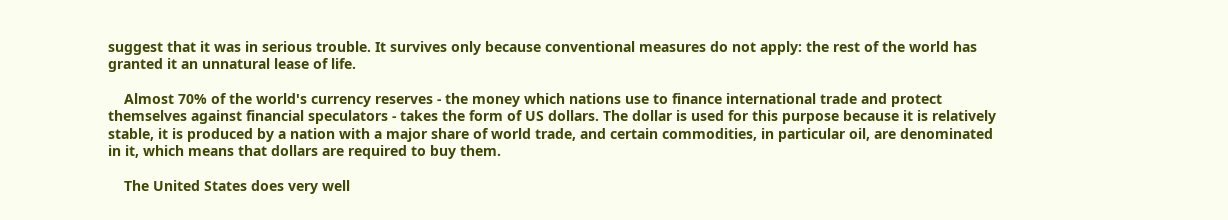suggest that it was in serious trouble. It survives only because conventional measures do not apply: the rest of the world has granted it an unnatural lease of life.

    Almost 70% of the world's currency reserves - the money which nations use to finance international trade and protect themselves against financial speculators - takes the form of US dollars. The dollar is used for this purpose because it is relatively stable, it is produced by a nation with a major share of world trade, and certain commodities, in particular oil, are denominated in it, which means that dollars are required to buy them.

    The United States does very well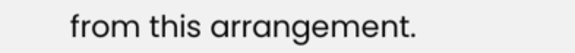from this arrangement.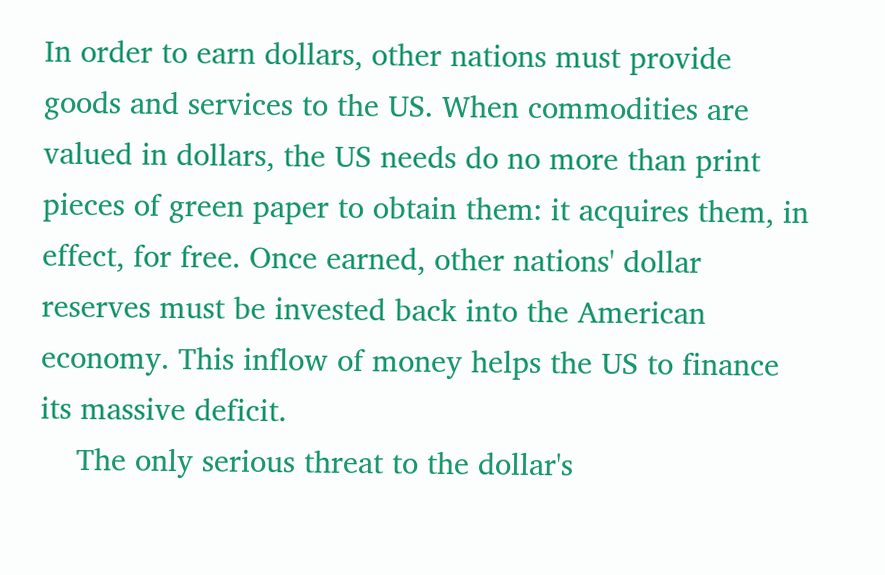In order to earn dollars, other nations must provide goods and services to the US. When commodities are valued in dollars, the US needs do no more than print pieces of green paper to obtain them: it acquires them, in effect, for free. Once earned, other nations' dollar reserves must be invested back into the American economy. This inflow of money helps the US to finance its massive deficit.
    The only serious threat to the dollar's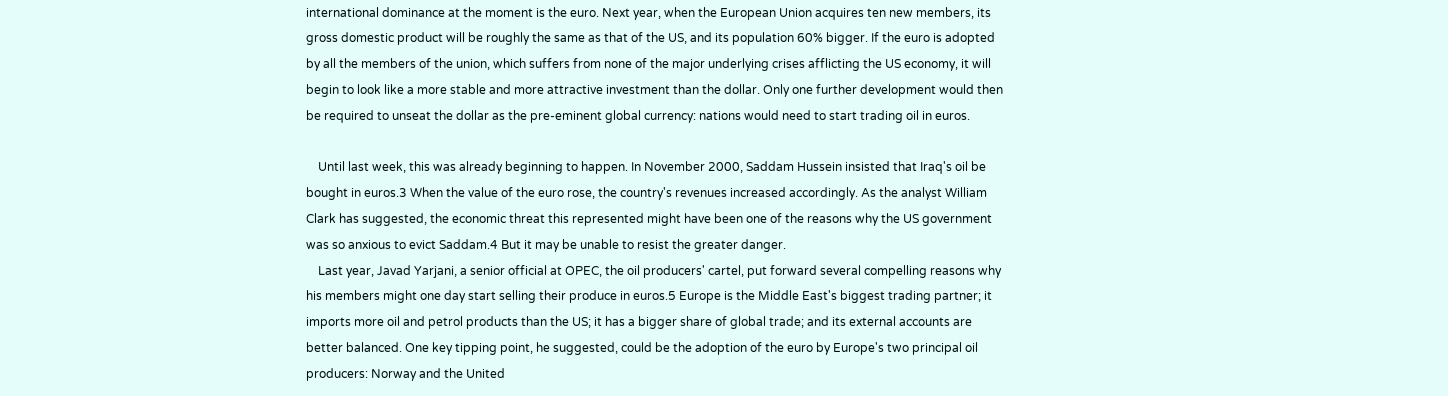international dominance at the moment is the euro. Next year, when the European Union acquires ten new members, its gross domestic product will be roughly the same as that of the US, and its population 60% bigger. If the euro is adopted by all the members of the union, which suffers from none of the major underlying crises afflicting the US economy, it will begin to look like a more stable and more attractive investment than the dollar. Only one further development would then be required to unseat the dollar as the pre-eminent global currency: nations would need to start trading oil in euros.

    Until last week, this was already beginning to happen. In November 2000, Saddam Hussein insisted that Iraq's oil be bought in euros.3 When the value of the euro rose, the country's revenues increased accordingly. As the analyst William Clark has suggested, the economic threat this represented might have been one of the reasons why the US government was so anxious to evict Saddam.4 But it may be unable to resist the greater danger.
    Last year, Javad Yarjani, a senior official at OPEC, the oil producers' cartel, put forward several compelling reasons why his members might one day start selling their produce in euros.5 Europe is the Middle East's biggest trading partner; it imports more oil and petrol products than the US; it has a bigger share of global trade; and its external accounts are better balanced. One key tipping point, he suggested, could be the adoption of the euro by Europe's two principal oil producers: Norway and the United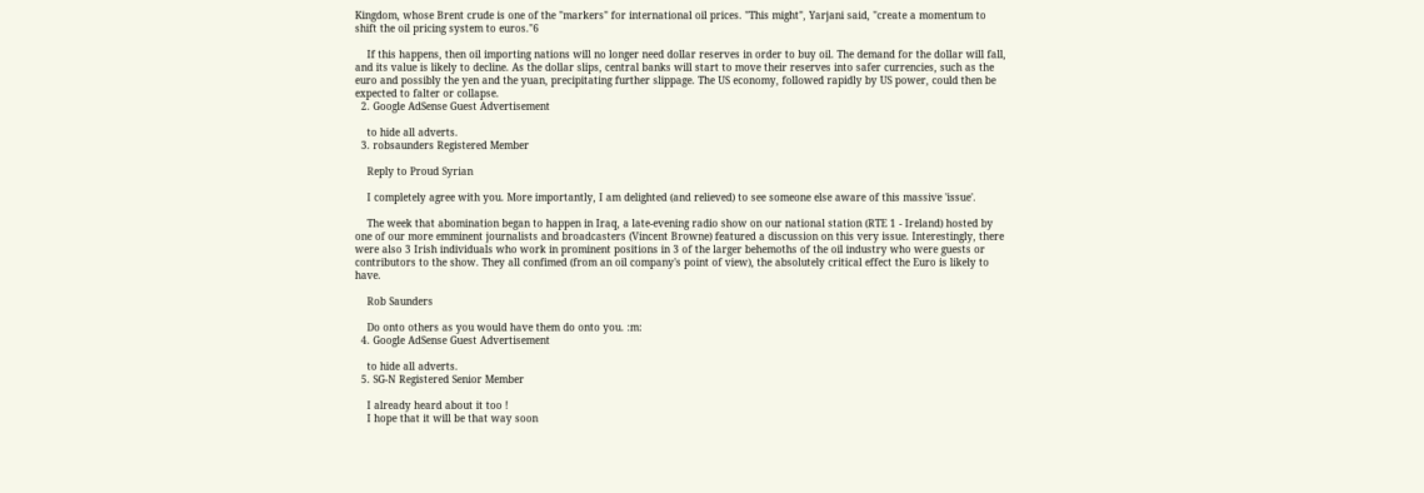Kingdom, whose Brent crude is one of the "markers" for international oil prices. "This might", Yarjani said, "create a momentum to shift the oil pricing system to euros."6

    If this happens, then oil importing nations will no longer need dollar reserves in order to buy oil. The demand for the dollar will fall, and its value is likely to decline. As the dollar slips, central banks will start to move their reserves into safer currencies, such as the euro and possibly the yen and the yuan, precipitating further slippage. The US economy, followed rapidly by US power, could then be expected to falter or collapse.
  2. Google AdSense Guest Advertisement

    to hide all adverts.
  3. robsaunders Registered Member

    Reply to Proud Syrian

    I completely agree with you. More importantly, I am delighted (and relieved) to see someone else aware of this massive 'issue'.

    The week that abomination began to happen in Iraq, a late-evening radio show on our national station (RTE 1 - Ireland) hosted by one of our more emminent journalists and broadcasters (Vincent Browne) featured a discussion on this very issue. Interestingly, there were also 3 Irish individuals who work in prominent positions in 3 of the larger behemoths of the oil industry who were guests or contributors to the show. They all confimed (from an oil company's point of view), the absolutely critical effect the Euro is likely to have.

    Rob Saunders

    Do onto others as you would have them do onto you. :m:
  4. Google AdSense Guest Advertisement

    to hide all adverts.
  5. SG-N Registered Senior Member

    I already heard about it too !
    I hope that it will be that way soon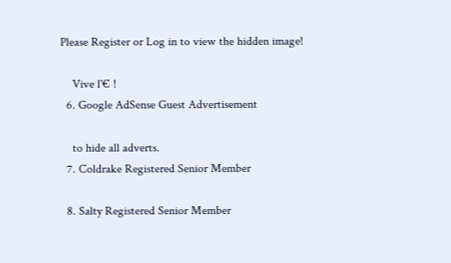Please Register or Log in to view the hidden image!

    Vive l'€ !
  6. Google AdSense Guest Advertisement

    to hide all adverts.
  7. Coldrake Registered Senior Member

  8. Salty Registered Senior Member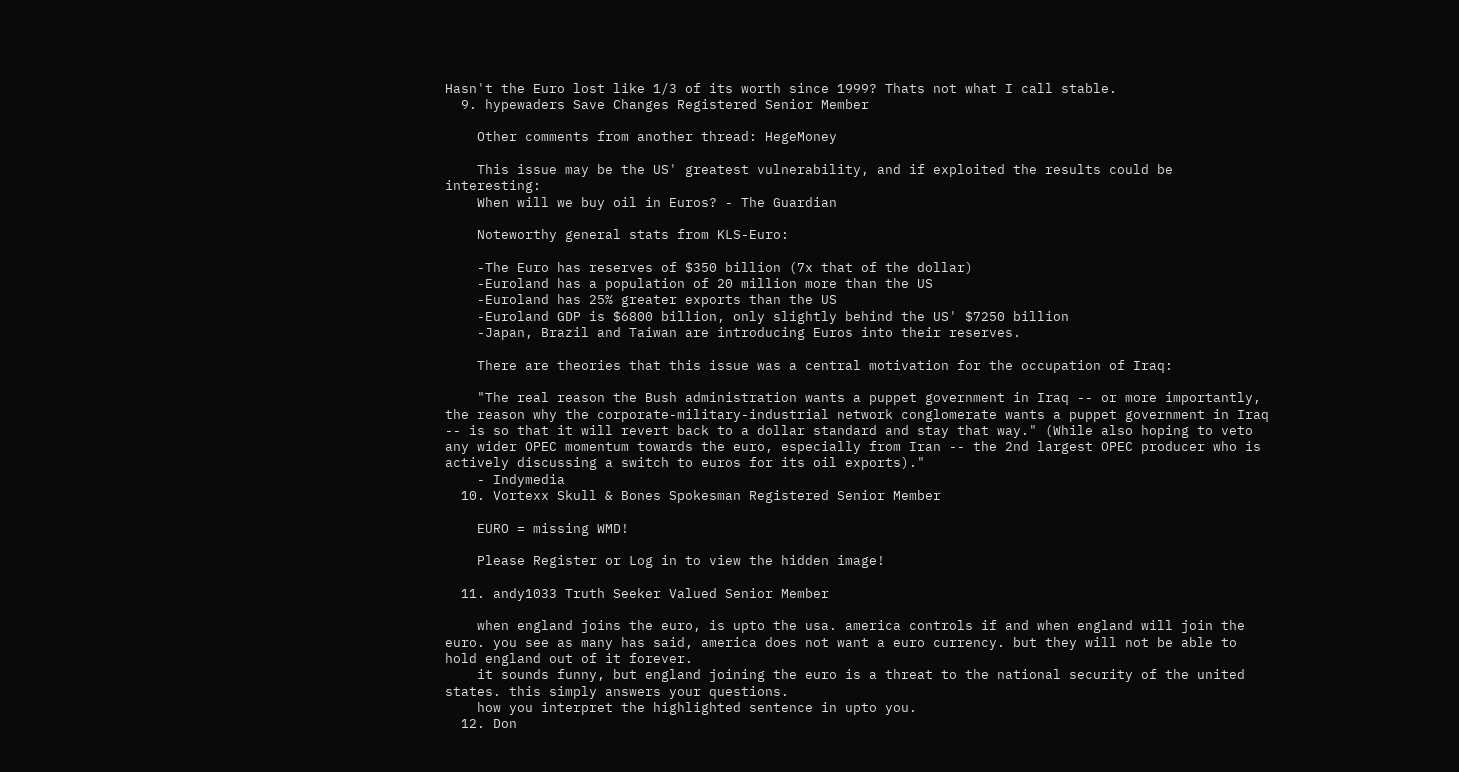Hasn't the Euro lost like 1/3 of its worth since 1999? Thats not what I call stable.
  9. hypewaders Save Changes Registered Senior Member

    Other comments from another thread: HegeMoney

    This issue may be the US' greatest vulnerability, and if exploited the results could be interesting:
    When will we buy oil in Euros? - The Guardian

    Noteworthy general stats from KLS-Euro:

    -The Euro has reserves of $350 billion (7x that of the dollar)
    -Euroland has a population of 20 million more than the US
    -Euroland has 25% greater exports than the US
    -Euroland GDP is $6800 billion, only slightly behind the US' $7250 billion
    -Japan, Brazil and Taiwan are introducing Euros into their reserves.

    There are theories that this issue was a central motivation for the occupation of Iraq:

    "The real reason the Bush administration wants a puppet government in Iraq -- or more importantly, the reason why the corporate-military-industrial network conglomerate wants a puppet government in Iraq -- is so that it will revert back to a dollar standard and stay that way." (While also hoping to veto any wider OPEC momentum towards the euro, especially from Iran -- the 2nd largest OPEC producer who is actively discussing a switch to euros for its oil exports)."
    - Indymedia
  10. Vortexx Skull & Bones Spokesman Registered Senior Member

    EURO = missing WMD!

    Please Register or Log in to view the hidden image!

  11. andy1033 Truth Seeker Valued Senior Member

    when england joins the euro, is upto the usa. america controls if and when england will join the euro. you see as many has said, america does not want a euro currency. but they will not be able to hold england out of it forever.
    it sounds funny, but england joining the euro is a threat to the national security of the united states. this simply answers your questions.
    how you interpret the highlighted sentence in upto you.
  12. Don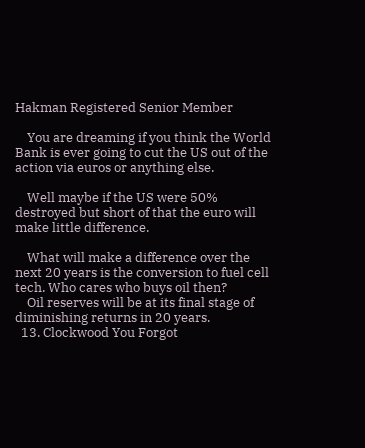Hakman Registered Senior Member

    You are dreaming if you think the World Bank is ever going to cut the US out of the action via euros or anything else.

    Well maybe if the US were 50% destroyed but short of that the euro will make little difference.

    What will make a difference over the next 20 years is the conversion to fuel cell tech. Who cares who buys oil then?
    Oil reserves will be at its final stage of diminishing returns in 20 years.
  13. Clockwood You Forgot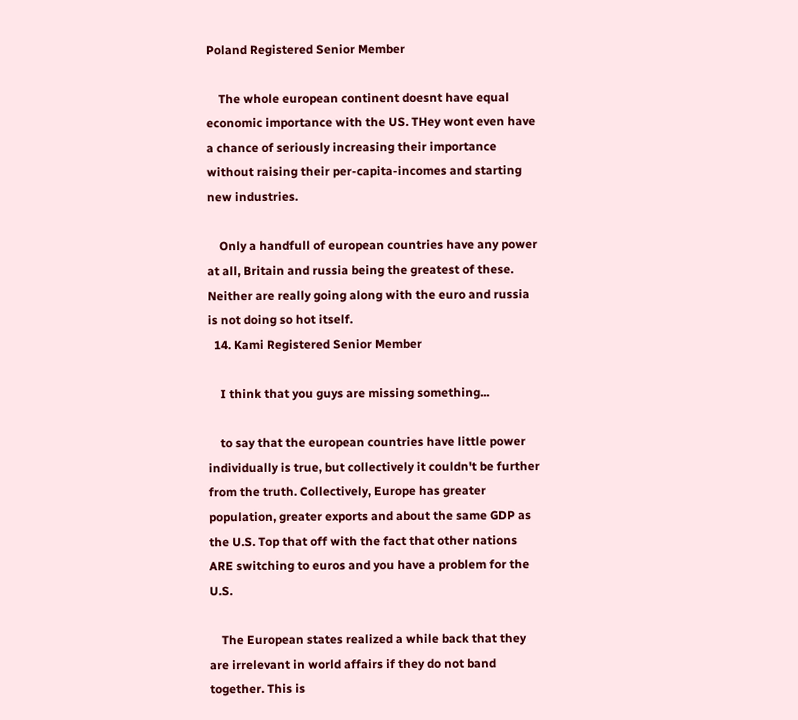Poland Registered Senior Member

    The whole european continent doesnt have equal economic importance with the US. THey wont even have a chance of seriously increasing their importance without raising their per-capita-incomes and starting new industries.

    Only a handfull of european countries have any power at all, Britain and russia being the greatest of these. Neither are really going along with the euro and russia is not doing so hot itself.
  14. Kami Registered Senior Member

    I think that you guys are missing something...

    to say that the european countries have little power individually is true, but collectively it couldn't be further from the truth. Collectively, Europe has greater population, greater exports and about the same GDP as the U.S. Top that off with the fact that other nations ARE switching to euros and you have a problem for the U.S.

    The European states realized a while back that they are irrelevant in world affairs if they do not band together. This is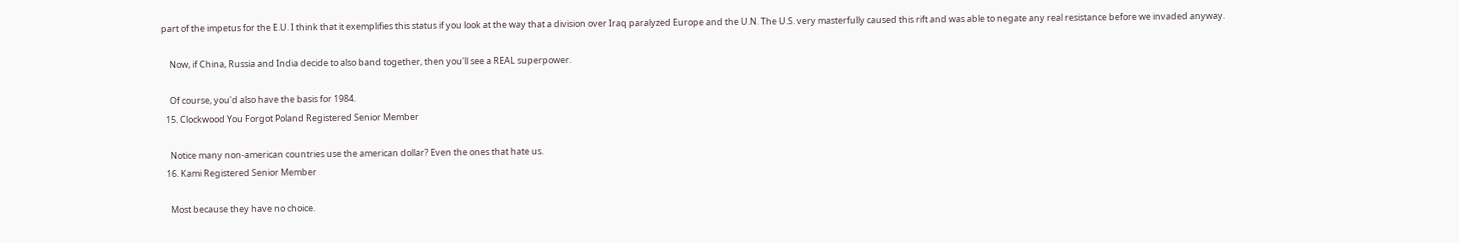part of the impetus for the E.U. I think that it exemplifies this status if you look at the way that a division over Iraq paralyzed Europe and the U.N. The U.S. very masterfully caused this rift and was able to negate any real resistance before we invaded anyway.

    Now, if China, Russia and India decide to also band together, then you'll see a REAL superpower.

    Of course, you'd also have the basis for 1984.
  15. Clockwood You Forgot Poland Registered Senior Member

    Notice many non-american countries use the american dollar? Even the ones that hate us.
  16. Kami Registered Senior Member

    Most because they have no choice.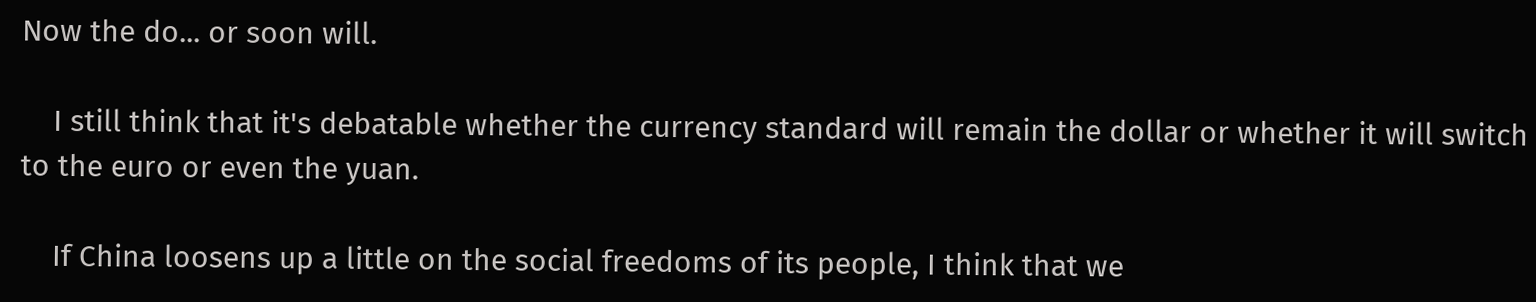Now the do... or soon will.

    I still think that it's debatable whether the currency standard will remain the dollar or whether it will switch to the euro or even the yuan.

    If China loosens up a little on the social freedoms of its people, I think that we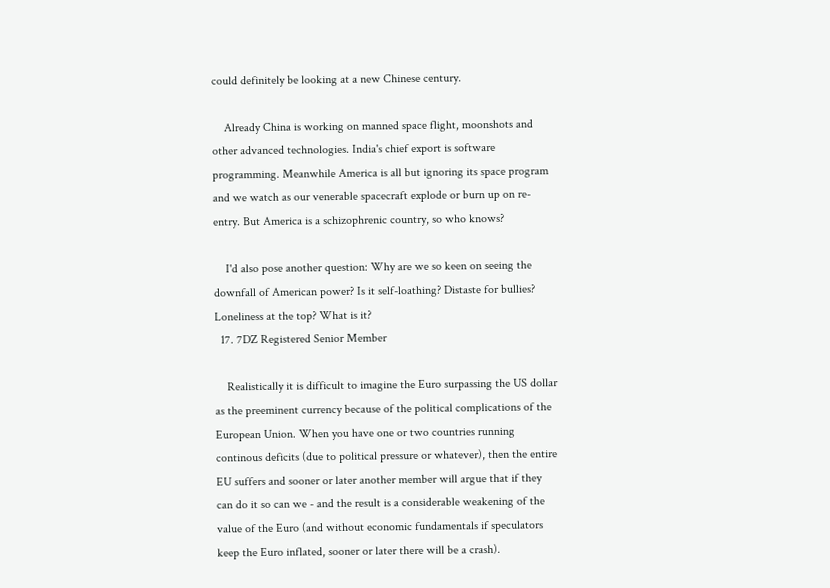could definitely be looking at a new Chinese century.

    Already China is working on manned space flight, moonshots and other advanced technologies. India's chief export is software programming. Meanwhile America is all but ignoring its space program and we watch as our venerable spacecraft explode or burn up on re-entry. But America is a schizophrenic country, so who knows?

    I'd also pose another question: Why are we so keen on seeing the downfall of American power? Is it self-loathing? Distaste for bullies? Loneliness at the top? What is it?
  17. 7DZ Registered Senior Member

    Realistically it is difficult to imagine the Euro surpassing the US dollar as the preeminent currency because of the political complications of the European Union. When you have one or two countries running continous deficits (due to political pressure or whatever), then the entire EU suffers and sooner or later another member will argue that if they can do it so can we - and the result is a considerable weakening of the value of the Euro (and without economic fundamentals if speculators keep the Euro inflated, sooner or later there will be a crash).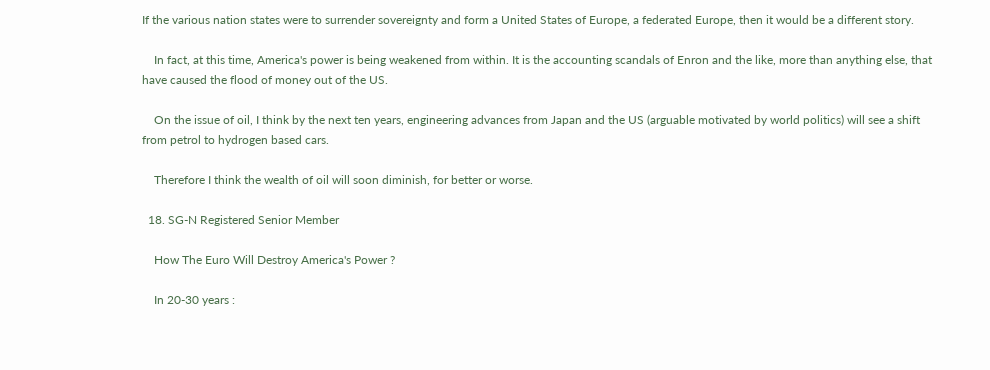If the various nation states were to surrender sovereignty and form a United States of Europe, a federated Europe, then it would be a different story.

    In fact, at this time, America's power is being weakened from within. It is the accounting scandals of Enron and the like, more than anything else, that have caused the flood of money out of the US.

    On the issue of oil, I think by the next ten years, engineering advances from Japan and the US (arguable motivated by world politics) will see a shift from petrol to hydrogen based cars.

    Therefore I think the wealth of oil will soon diminish, for better or worse.

  18. SG-N Registered Senior Member

    How The Euro Will Destroy America's Power ?

    In 20-30 years :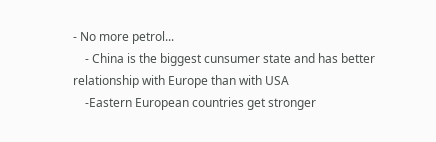- No more petrol...
    - China is the biggest cunsumer state and has better relationship with Europe than with USA
    -Eastern European countries get stronger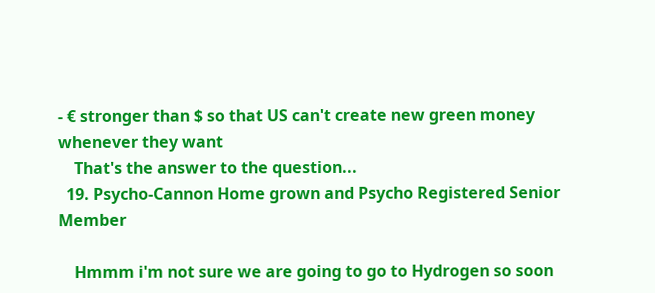- € stronger than $ so that US can't create new green money whenever they want
    That's the answer to the question...
  19. Psycho-Cannon Home grown and Psycho Registered Senior Member

    Hmmm i'm not sure we are going to go to Hydrogen so soon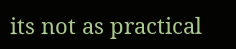its not as practical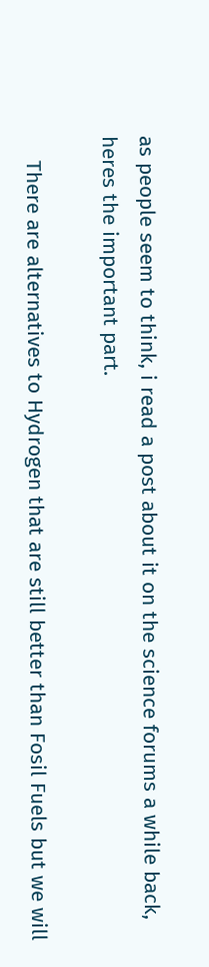as people seem to think, i read a post about it on the science forums a while back, heres the important part.

    There are alternatives to Hydrogen that are still better than Fosil Fuels but we will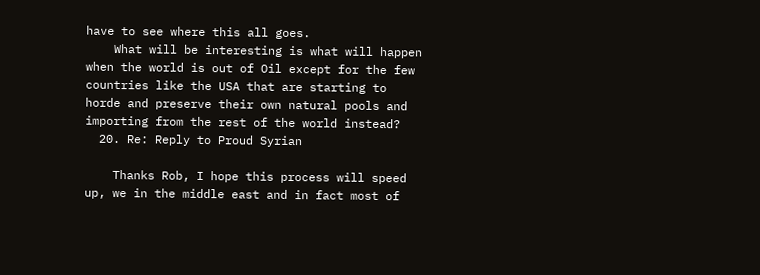have to see where this all goes.
    What will be interesting is what will happen when the world is out of Oil except for the few countries like the USA that are starting to horde and preserve their own natural pools and importing from the rest of the world instead?
  20. Re: Reply to Proud Syrian

    Thanks Rob, I hope this process will speed up, we in the middle east and in fact most of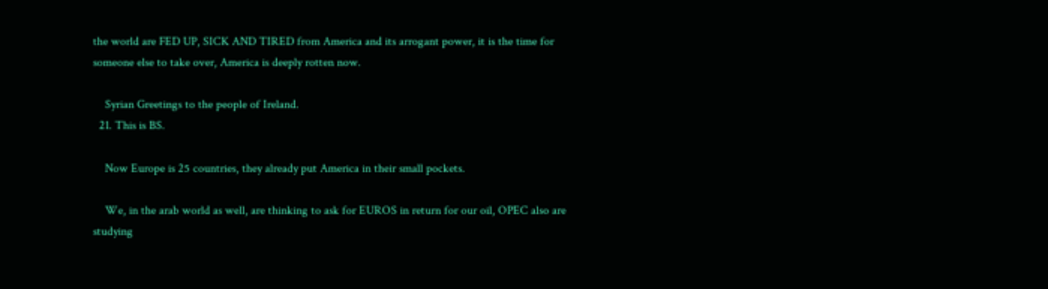the world are FED UP, SICK AND TIRED from America and its arrogant power, it is the time for someone else to take over, America is deeply rotten now.

    Syrian Greetings to the people of Ireland.
  21. This is BS.

    Now Europe is 25 countries, they already put America in their small pockets.

    We, in the arab world as well, are thinking to ask for EUROS in return for our oil, OPEC also are studying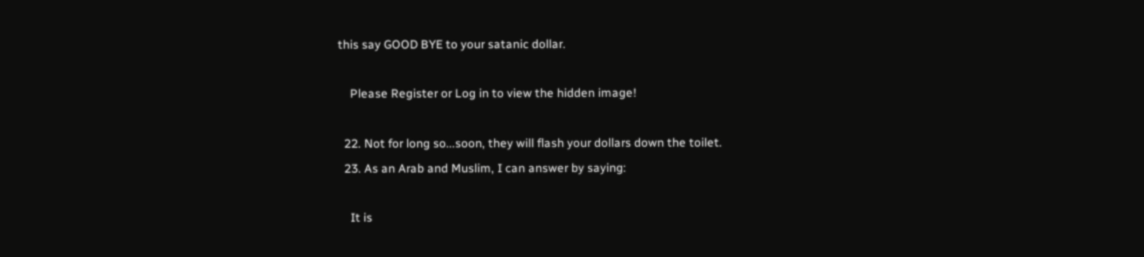this say GOOD BYE to your satanic dollar.

    Please Register or Log in to view the hidden image!

  22. Not for long so...soon, they will flash your dollars down the toilet.
  23. As an Arab and Muslim, I can answer by saying:

    It is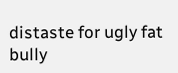distaste for ugly fat bully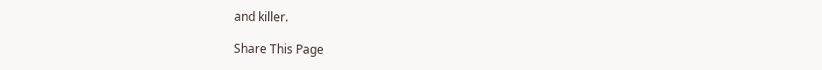and killer.

Share This Page